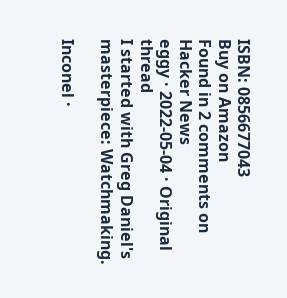ISBN: 0856677043
Buy on Amazon
Found in 2 comments on Hacker News
eggy · 2022-05-04 · Original thread
I started with Greg Daniel's masterpiece: Watchmaking.

Inconel ·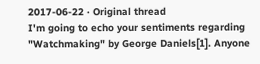2017-06-22 · Original thread
I'm going to echo your sentiments regarding "Watchmaking" by George Daniels[1]. Anyone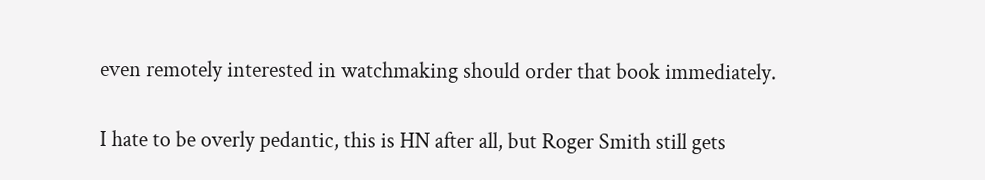even remotely interested in watchmaking should order that book immediately.

I hate to be overly pedantic, this is HN after all, but Roger Smith still gets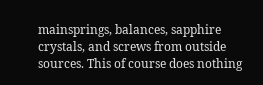mainsprings, balances, sapphire crystals, and screws from outside sources. This of course does nothing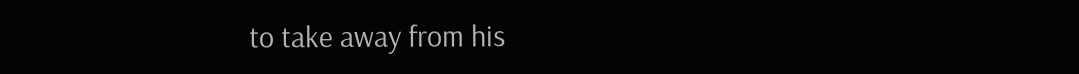to take away from his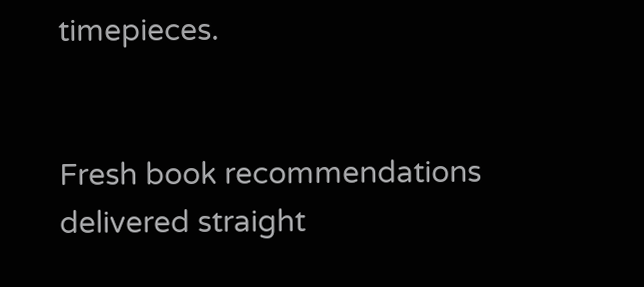timepieces.


Fresh book recommendations delivered straight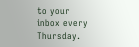to your inbox every Thursday.